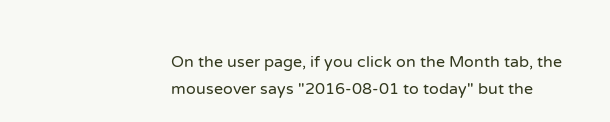On the user page, if you click on the Month tab, the mouseover says "2016-08-01 to today" but the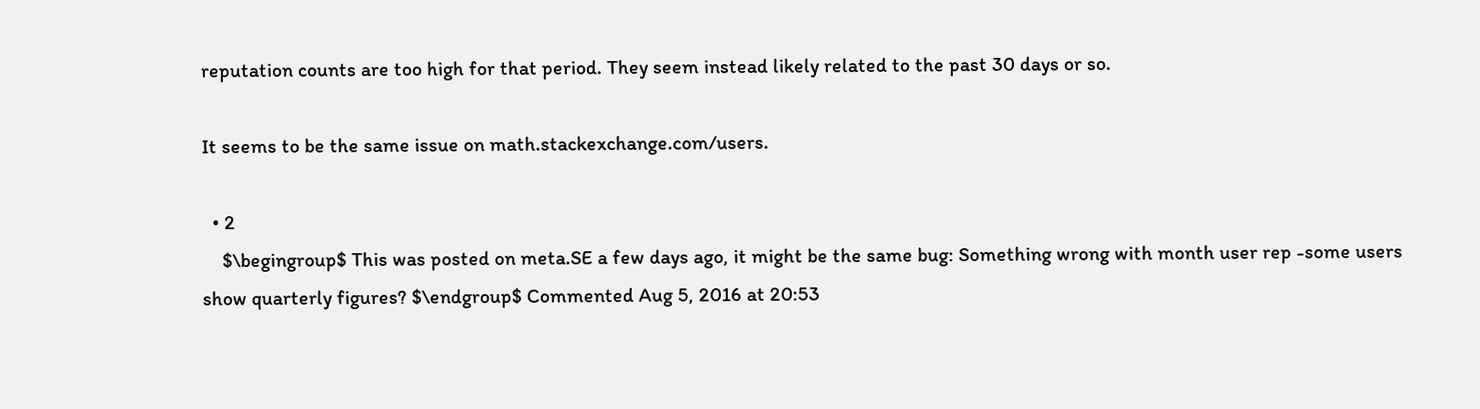reputation counts are too high for that period. They seem instead likely related to the past 30 days or so.

It seems to be the same issue on math.stackexchange.com/users.

  • 2
    $\begingroup$ This was posted on meta.SE a few days ago, it might be the same bug: Something wrong with month user rep -some users show quarterly figures? $\endgroup$ Commented Aug 5, 2016 at 20:53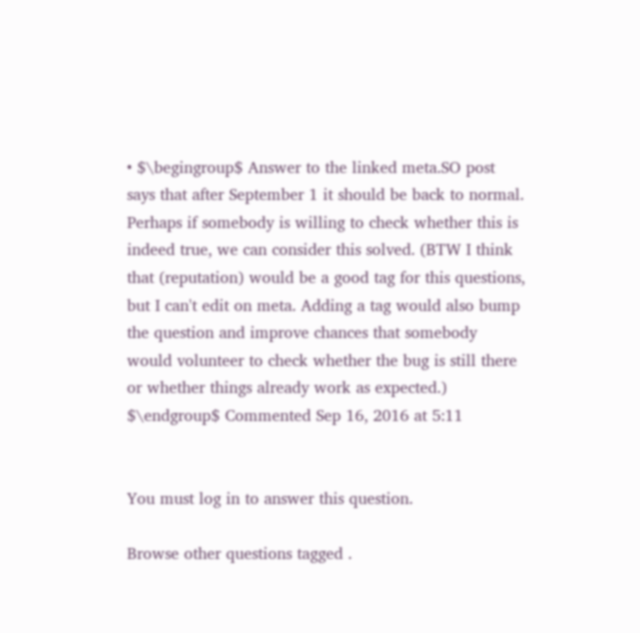• $\begingroup$ Answer to the linked meta.SO post says that after September 1 it should be back to normal. Perhaps if somebody is willing to check whether this is indeed true, we can consider this solved. (BTW I think that (reputation) would be a good tag for this questions, but I can't edit on meta. Adding a tag would also bump the question and improve chances that somebody would volunteer to check whether the bug is still there or whether things already work as expected.) $\endgroup$ Commented Sep 16, 2016 at 5:11


You must log in to answer this question.

Browse other questions tagged .